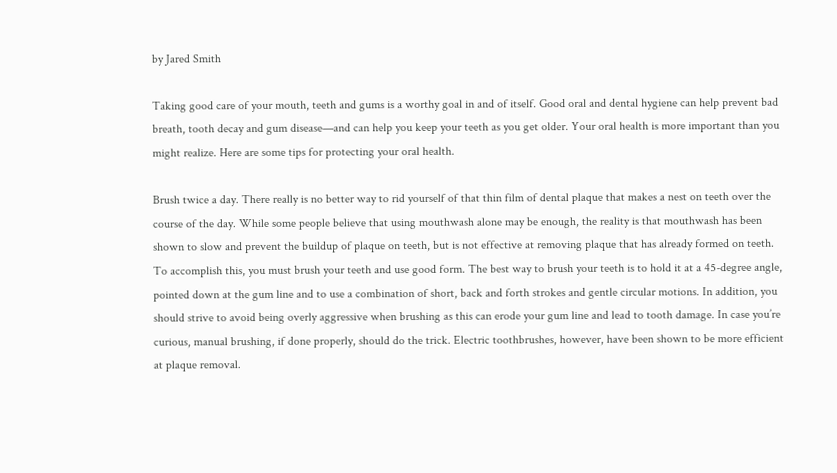by Jared Smith

Taking good care of your mouth, teeth and gums is a worthy goal in and of itself. Good oral and dental hygiene can help prevent bad breath, tooth decay and gum disease—and can help you keep your teeth as you get older. Your oral health is more important than you might realize. Here are some tips for protecting your oral health.

Brush twice a day. There really is no better way to rid yourself of that thin film of dental plaque that makes a nest on teeth over the course of the day. While some people believe that using mouthwash alone may be enough, the reality is that mouthwash has been shown to slow and prevent the buildup of plaque on teeth, but is not effective at removing plaque that has already formed on teeth. To accomplish this, you must brush your teeth and use good form. The best way to brush your teeth is to hold it at a 45-degree angle, pointed down at the gum line and to use a combination of short, back and forth strokes and gentle circular motions. In addition, you should strive to avoid being overly aggressive when brushing as this can erode your gum line and lead to tooth damage. In case you’re curious, manual brushing, if done properly, should do the trick. Electric toothbrushes, however, have been shown to be more efficient at plaque removal.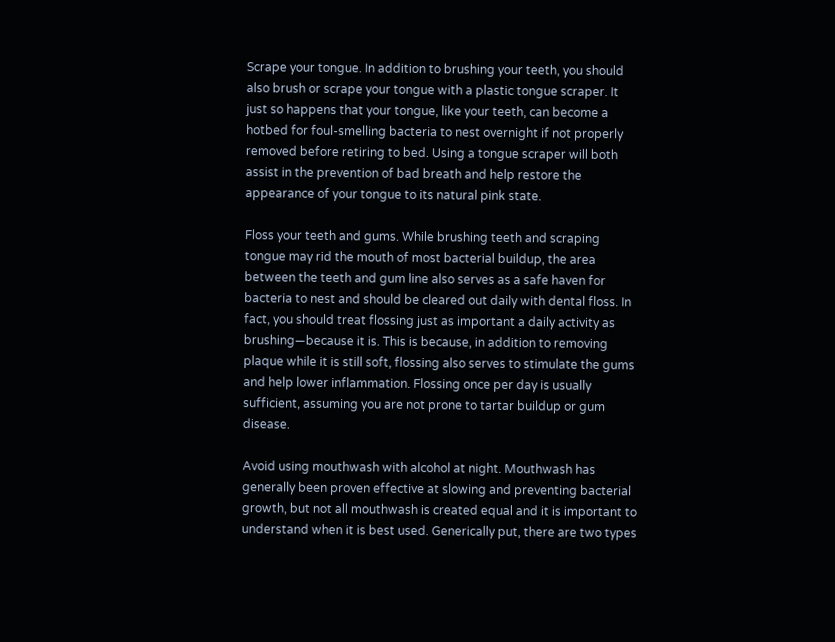Scrape your tongue. In addition to brushing your teeth, you should also brush or scrape your tongue with a plastic tongue scraper. It just so happens that your tongue, like your teeth, can become a hotbed for foul-smelling bacteria to nest overnight if not properly removed before retiring to bed. Using a tongue scraper will both assist in the prevention of bad breath and help restore the appearance of your tongue to its natural pink state.

Floss your teeth and gums. While brushing teeth and scraping tongue may rid the mouth of most bacterial buildup, the area between the teeth and gum line also serves as a safe haven for bacteria to nest and should be cleared out daily with dental floss. In fact, you should treat flossing just as important a daily activity as brushing—because it is. This is because, in addition to removing plaque while it is still soft, flossing also serves to stimulate the gums and help lower inflammation. Flossing once per day is usually sufficient, assuming you are not prone to tartar buildup or gum disease.

Avoid using mouthwash with alcohol at night. Mouthwash has generally been proven effective at slowing and preventing bacterial growth, but not all mouthwash is created equal and it is important to understand when it is best used. Generically put, there are two types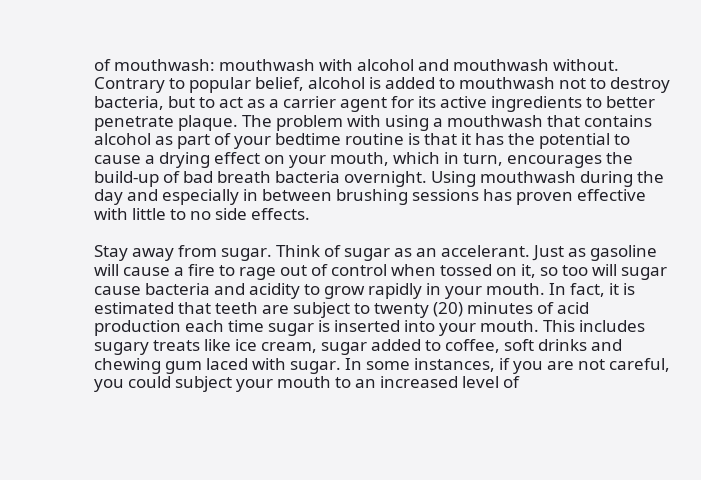of mouthwash: mouthwash with alcohol and mouthwash without. Contrary to popular belief, alcohol is added to mouthwash not to destroy bacteria, but to act as a carrier agent for its active ingredients to better penetrate plaque. The problem with using a mouthwash that contains alcohol as part of your bedtime routine is that it has the potential to cause a drying effect on your mouth, which in turn, encourages the build-up of bad breath bacteria overnight. Using mouthwash during the day and especially in between brushing sessions has proven effective with little to no side effects.

Stay away from sugar. Think of sugar as an accelerant. Just as gasoline will cause a fire to rage out of control when tossed on it, so too will sugar cause bacteria and acidity to grow rapidly in your mouth. In fact, it is estimated that teeth are subject to twenty (20) minutes of acid production each time sugar is inserted into your mouth. This includes sugary treats like ice cream, sugar added to coffee, soft drinks and chewing gum laced with sugar. In some instances, if you are not careful, you could subject your mouth to an increased level of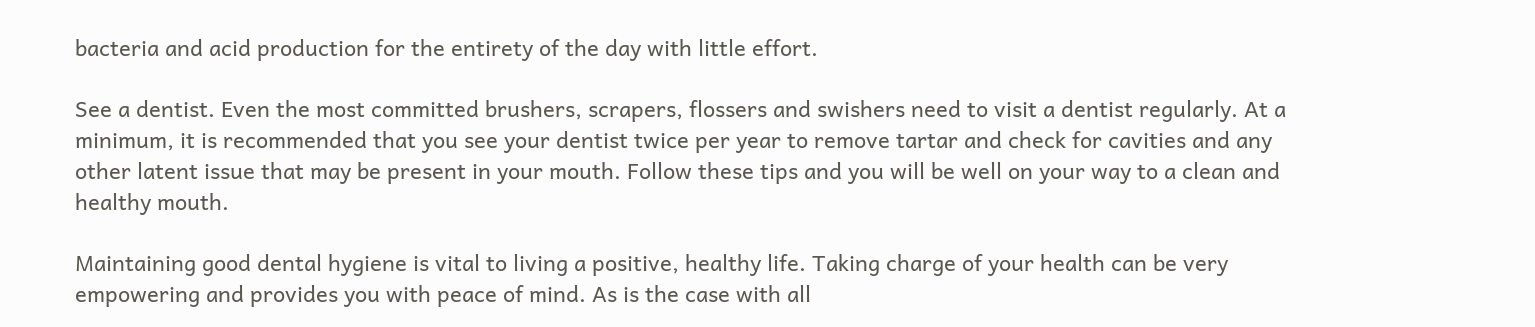bacteria and acid production for the entirety of the day with little effort.

See a dentist. Even the most committed brushers, scrapers, flossers and swishers need to visit a dentist regularly. At a minimum, it is recommended that you see your dentist twice per year to remove tartar and check for cavities and any other latent issue that may be present in your mouth. Follow these tips and you will be well on your way to a clean and healthy mouth.

Maintaining good dental hygiene is vital to living a positive, healthy life. Taking charge of your health can be very empowering and provides you with peace of mind. As is the case with all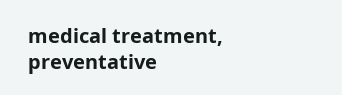medical treatment, preventative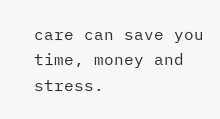care can save you time, money and stress.